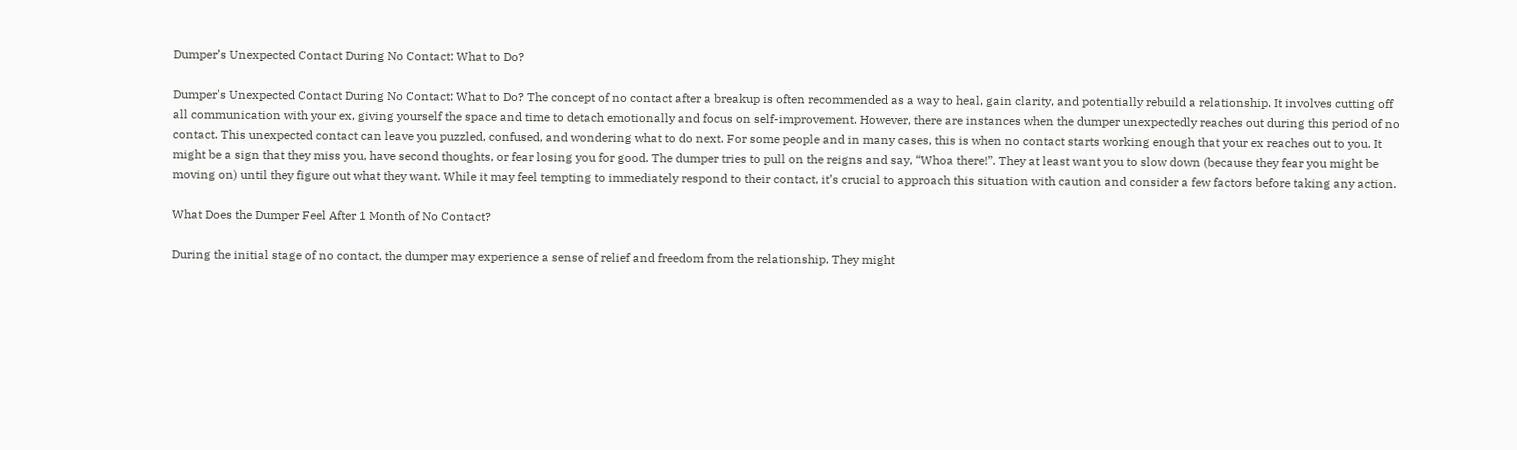Dumper’s Unexpected Contact During No Contact: What to Do?

Dumper's Unexpected Contact During No Contact: What to Do? The concept of no contact after a breakup is often recommended as a way to heal, gain clarity, and potentially rebuild a relationship. It involves cutting off all communication with your ex, giving yourself the space and time to detach emotionally and focus on self-improvement. However, there are instances when the dumper unexpectedly reaches out during this period of no contact. This unexpected contact can leave you puzzled, confused, and wondering what to do next. For some people and in many cases, this is when no contact starts working enough that your ex reaches out to you. It might be a sign that they miss you, have second thoughts, or fear losing you for good. The dumper tries to pull on the reigns and say, “Whoa there!”. They at least want you to slow down (because they fear you might be moving on) until they figure out what they want. While it may feel tempting to immediately respond to their contact, it’s crucial to approach this situation with caution and consider a few factors before taking any action.

What Does the Dumper Feel After 1 Month of No Contact?

During the initial stage of no contact, the dumper may experience a sense of relief and freedom from the relationship. They might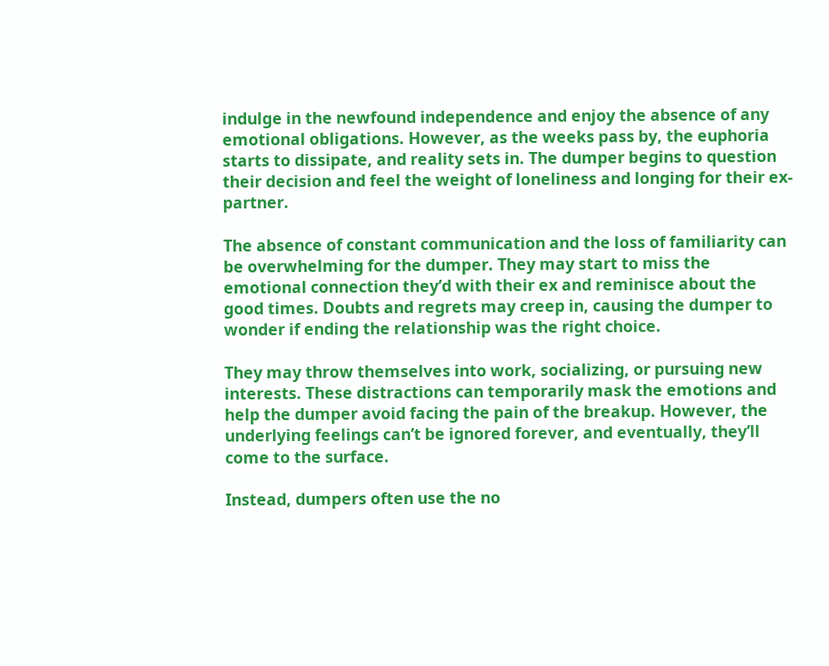indulge in the newfound independence and enjoy the absence of any emotional obligations. However, as the weeks pass by, the euphoria starts to dissipate, and reality sets in. The dumper begins to question their decision and feel the weight of loneliness and longing for their ex-partner.

The absence of constant communication and the loss of familiarity can be overwhelming for the dumper. They may start to miss the emotional connection they’d with their ex and reminisce about the good times. Doubts and regrets may creep in, causing the dumper to wonder if ending the relationship was the right choice.

They may throw themselves into work, socializing, or pursuing new interests. These distractions can temporarily mask the emotions and help the dumper avoid facing the pain of the breakup. However, the underlying feelings can’t be ignored forever, and eventually, they’ll come to the surface.

Instead, dumpers often use the no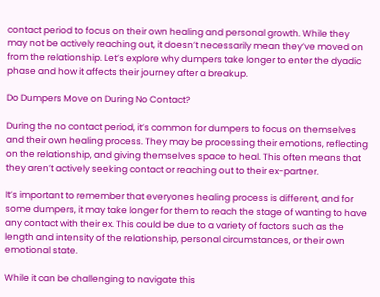contact period to focus on their own healing and personal growth. While they may not be actively reaching out, it doesn’t necessarily mean they’ve moved on from the relationship. Let’s explore why dumpers take longer to enter the dyadic phase and how it affects their journey after a breakup.

Do Dumpers Move on During No Contact?

During the no contact period, it’s common for dumpers to focus on themselves and their own healing process. They may be processing their emotions, reflecting on the relationship, and giving themselves space to heal. This often means that they aren’t actively seeking contact or reaching out to their ex-partner.

It’s important to remember that everyones healing process is different, and for some dumpers, it may take longer for them to reach the stage of wanting to have any contact with their ex. This could be due to a variety of factors such as the length and intensity of the relationship, personal circumstances, or their own emotional state.

While it can be challenging to navigate this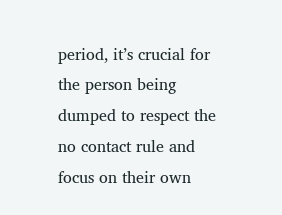period, it’s crucial for the person being dumped to respect the no contact rule and focus on their own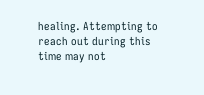healing. Attempting to reach out during this time may not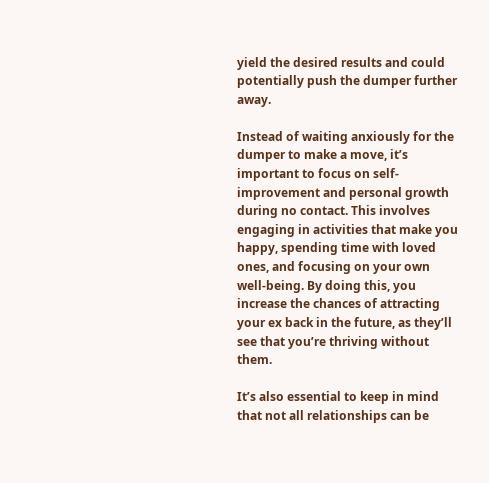yield the desired results and could potentially push the dumper further away.

Instead of waiting anxiously for the dumper to make a move, it’s important to focus on self-improvement and personal growth during no contact. This involves engaging in activities that make you happy, spending time with loved ones, and focusing on your own well-being. By doing this, you increase the chances of attracting your ex back in the future, as they’ll see that you’re thriving without them.

It’s also essential to keep in mind that not all relationships can be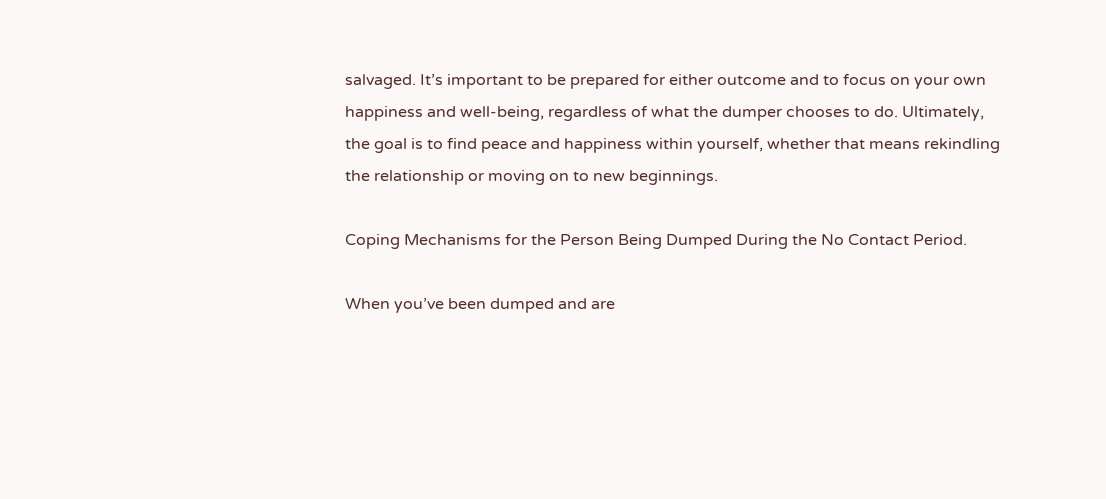salvaged. It’s important to be prepared for either outcome and to focus on your own happiness and well-being, regardless of what the dumper chooses to do. Ultimately, the goal is to find peace and happiness within yourself, whether that means rekindling the relationship or moving on to new beginnings.

Coping Mechanisms for the Person Being Dumped During the No Contact Period.

When you’ve been dumped and are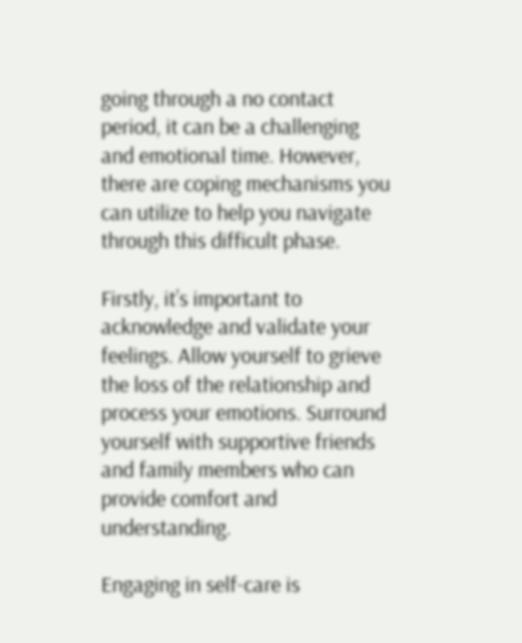going through a no contact period, it can be a challenging and emotional time. However, there are coping mechanisms you can utilize to help you navigate through this difficult phase.

Firstly, it’s important to acknowledge and validate your feelings. Allow yourself to grieve the loss of the relationship and process your emotions. Surround yourself with supportive friends and family members who can provide comfort and understanding.

Engaging in self-care is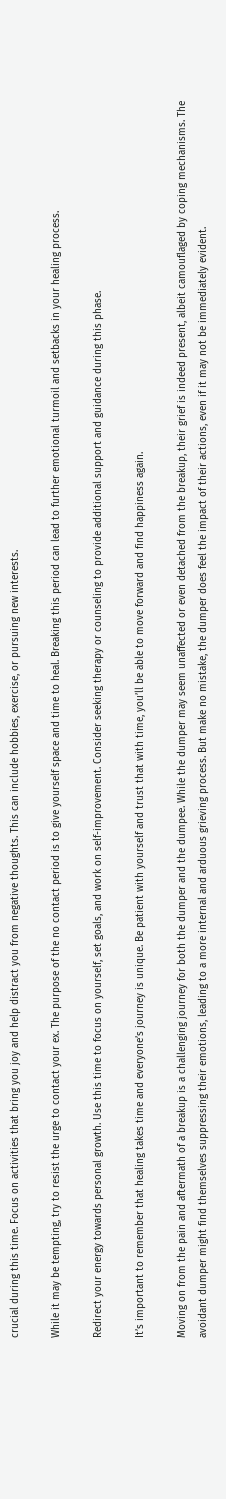crucial during this time. Focus on activities that bring you joy and help distract you from negative thoughts. This can include hobbies, exercise, or pursuing new interests.

While it may be tempting, try to resist the urge to contact your ex. The purpose of the no contact period is to give yourself space and time to heal. Breaking this period can lead to further emotional turmoil and setbacks in your healing process.

Redirect your energy towards personal growth. Use this time to focus on yourself, set goals, and work on self-improvement. Consider seeking therapy or counseling to provide additional support and guidance during this phase.

It’s important to remember that healing takes time and everyone’s journey is unique. Be patient with yourself and trust that with time, you’ll be able to move forward and find happiness again.

Moving on from the pain and aftermath of a breakup is a challenging journey for both the dumper and the dumpee. While the dumper may seem unaffected or even detached from the breakup, their grief is indeed present, albeit camouflaged by coping mechanisms. The avoidant dumper might find themselves suppressing their emotions, leading to a more internal and arduous grieving process. But make no mistake, the dumper does feel the impact of their actions, even if it may not be immediately evident.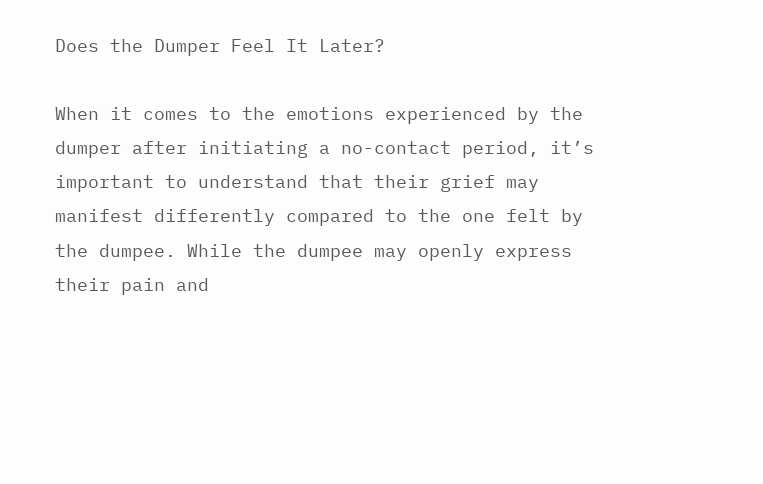Does the Dumper Feel It Later?

When it comes to the emotions experienced by the dumper after initiating a no-contact period, it’s important to understand that their grief may manifest differently compared to the one felt by the dumpee. While the dumpee may openly express their pain and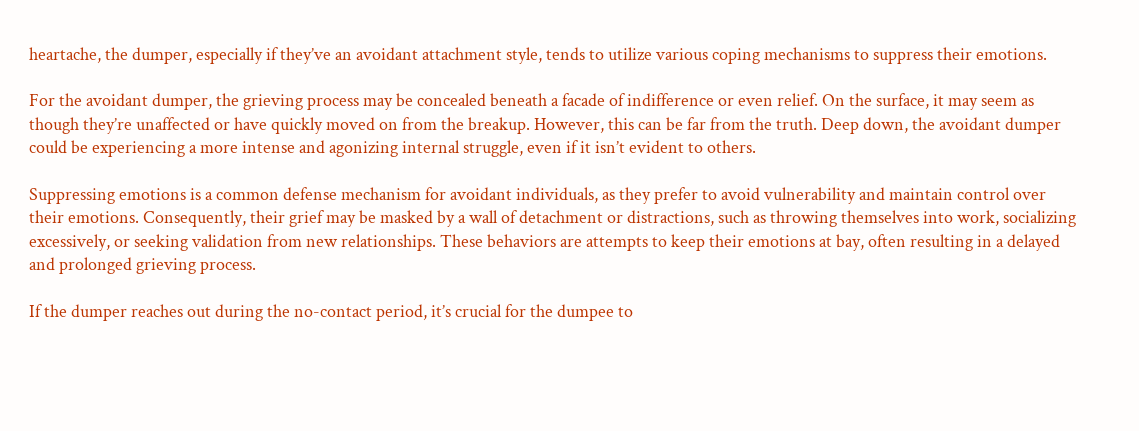heartache, the dumper, especially if they’ve an avoidant attachment style, tends to utilize various coping mechanisms to suppress their emotions.

For the avoidant dumper, the grieving process may be concealed beneath a facade of indifference or even relief. On the surface, it may seem as though they’re unaffected or have quickly moved on from the breakup. However, this can be far from the truth. Deep down, the avoidant dumper could be experiencing a more intense and agonizing internal struggle, even if it isn’t evident to others.

Suppressing emotions is a common defense mechanism for avoidant individuals, as they prefer to avoid vulnerability and maintain control over their emotions. Consequently, their grief may be masked by a wall of detachment or distractions, such as throwing themselves into work, socializing excessively, or seeking validation from new relationships. These behaviors are attempts to keep their emotions at bay, often resulting in a delayed and prolonged grieving process.

If the dumper reaches out during the no-contact period, it’s crucial for the dumpee to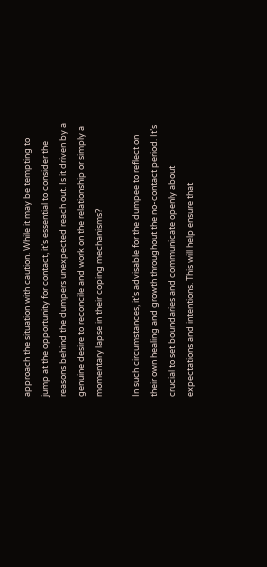approach the situation with caution. While it may be tempting to jump at the opportunity for contact, it’s essential to consider the reasons behind the dumpers unexpected reach out. Is it driven by a genuine desire to reconcile and work on the relationship or simply a momentary lapse in their coping mechanisms?

In such circumstances, it’s advisable for the dumpee to reflect on their own healing and growth throughout the no-contact period. It’s crucial to set boundaries and communicate openly about expectations and intentions. This will help ensure that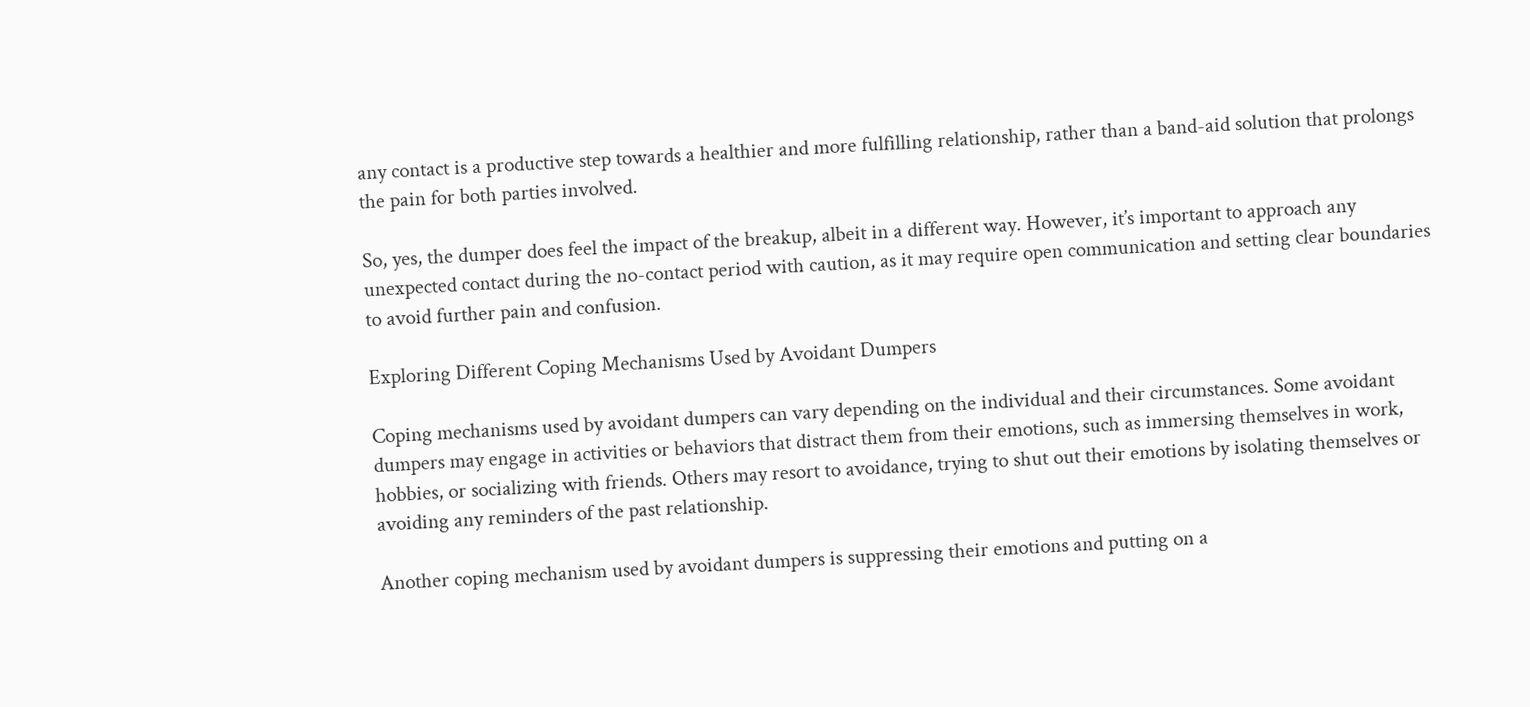any contact is a productive step towards a healthier and more fulfilling relationship, rather than a band-aid solution that prolongs the pain for both parties involved.

So, yes, the dumper does feel the impact of the breakup, albeit in a different way. However, it’s important to approach any unexpected contact during the no-contact period with caution, as it may require open communication and setting clear boundaries to avoid further pain and confusion.

Exploring Different Coping Mechanisms Used by Avoidant Dumpers

Coping mechanisms used by avoidant dumpers can vary depending on the individual and their circumstances. Some avoidant dumpers may engage in activities or behaviors that distract them from their emotions, such as immersing themselves in work, hobbies, or socializing with friends. Others may resort to avoidance, trying to shut out their emotions by isolating themselves or avoiding any reminders of the past relationship.

Another coping mechanism used by avoidant dumpers is suppressing their emotions and putting on a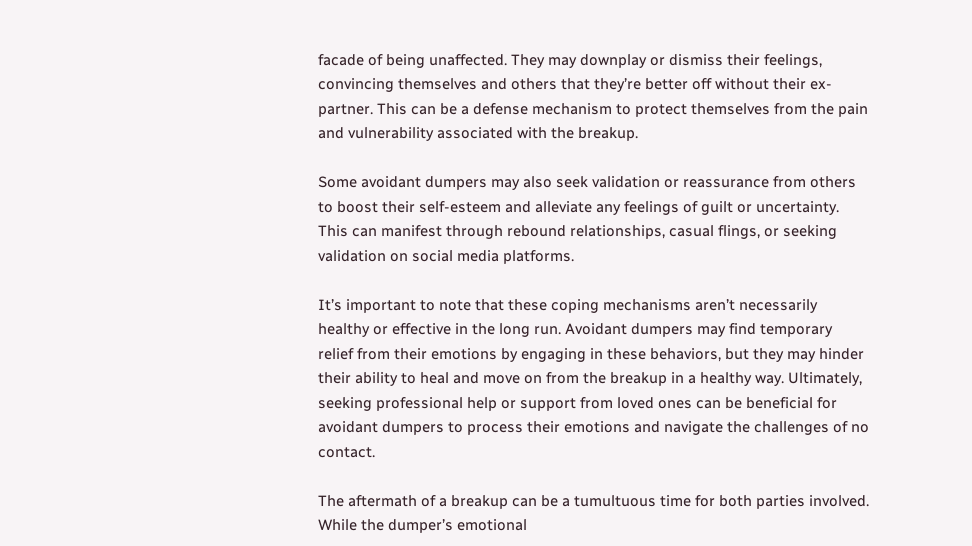facade of being unaffected. They may downplay or dismiss their feelings, convincing themselves and others that they’re better off without their ex-partner. This can be a defense mechanism to protect themselves from the pain and vulnerability associated with the breakup.

Some avoidant dumpers may also seek validation or reassurance from others to boost their self-esteem and alleviate any feelings of guilt or uncertainty. This can manifest through rebound relationships, casual flings, or seeking validation on social media platforms.

It’s important to note that these coping mechanisms aren’t necessarily healthy or effective in the long run. Avoidant dumpers may find temporary relief from their emotions by engaging in these behaviors, but they may hinder their ability to heal and move on from the breakup in a healthy way. Ultimately, seeking professional help or support from loved ones can be beneficial for avoidant dumpers to process their emotions and navigate the challenges of no contact.

The aftermath of a breakup can be a tumultuous time for both parties involved. While the dumper’s emotional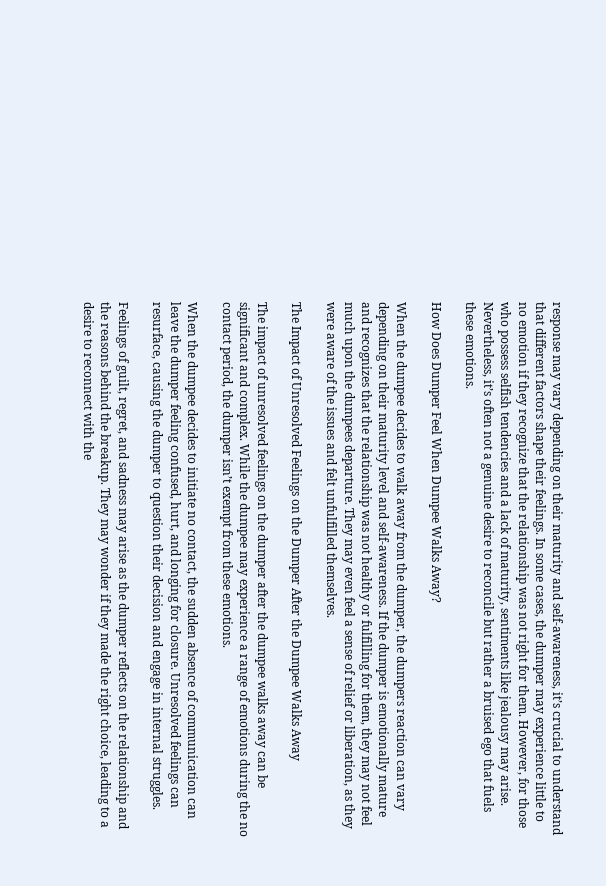response may vary depending on their maturity and self-awareness, it’s crucial to understand that different factors shape their feelings. In some cases, the dumper may experience little to no emotion if they recognize that the relationship was not right for them. However, for those who possess selfish tendencies and a lack of maturity, sentiments like jealousy may arise. Nevertheless, it’s often not a genuine desire to reconcile but rather a bruised ego that fuels these emotions.

How Does Dumper Feel When Dumpee Walks Away?

When the dumpee decides to walk away from the dumper, the dumpers reaction can vary depending on their maturity level and self-awareness. If the dumper is emotionally mature and recognizes that the relationship was not healthy or fulfilling for them, they may not feel much upon the dumpees departure. They may even feel a sense of relief or liberation, as they were aware of the issues and felt unfulfilled themselves.

The Impact of Unresolved Feelings on the Dumper After the Dumpee Walks Away

The impact of unresolved feelings on the dumper after the dumpee walks away can be significant and complex. While the dumpee may experience a range of emotions during the no contact period, the dumper isn’t exempt from these emotions.

When the dumpee decides to initiate no contact, the sudden absence of communication can leave the dumper feeling confused, hurt, and longing for closure. Unresolved feelings can resurface, causing the dumper to question their decision and engage in internal struggles.

Feelings of guilt, regret, and sadness may arise as the dumper reflects on the relationship and the reasons behind the breakup. They may wonder if they made the right choice, leading to a desire to reconnect with the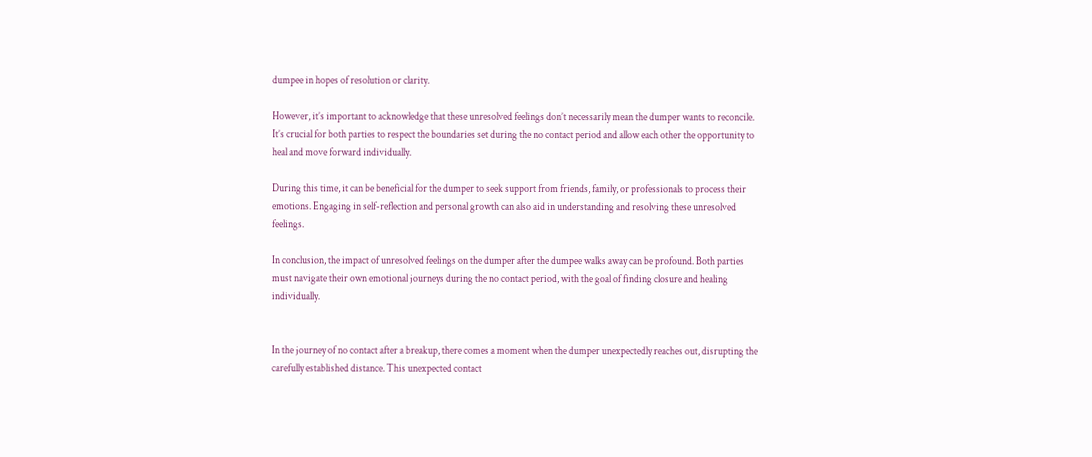dumpee in hopes of resolution or clarity.

However, it’s important to acknowledge that these unresolved feelings don’t necessarily mean the dumper wants to reconcile. It’s crucial for both parties to respect the boundaries set during the no contact period and allow each other the opportunity to heal and move forward individually.

During this time, it can be beneficial for the dumper to seek support from friends, family, or professionals to process their emotions. Engaging in self-reflection and personal growth can also aid in understanding and resolving these unresolved feelings.

In conclusion, the impact of unresolved feelings on the dumper after the dumpee walks away can be profound. Both parties must navigate their own emotional journeys during the no contact period, with the goal of finding closure and healing individually.


In the journey of no contact after a breakup, there comes a moment when the dumper unexpectedly reaches out, disrupting the carefully established distance. This unexpected contact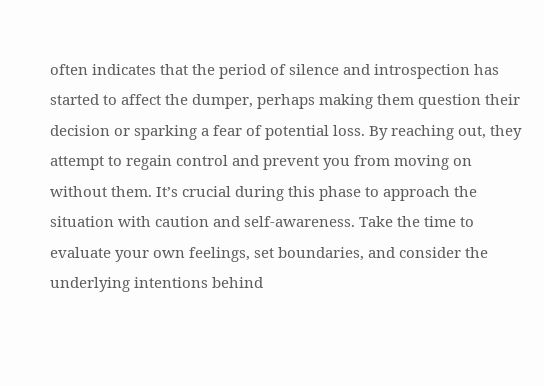often indicates that the period of silence and introspection has started to affect the dumper, perhaps making them question their decision or sparking a fear of potential loss. By reaching out, they attempt to regain control and prevent you from moving on without them. It’s crucial during this phase to approach the situation with caution and self-awareness. Take the time to evaluate your own feelings, set boundaries, and consider the underlying intentions behind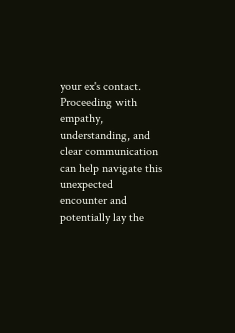your ex's contact. Proceeding with empathy, understanding, and clear communication can help navigate this unexpected encounter and potentially lay the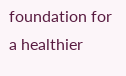foundation for a healthier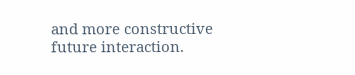and more constructive future interaction.